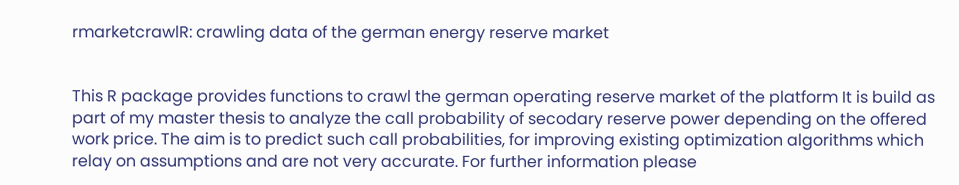rmarketcrawlR: crawling data of the german energy reserve market


This R package provides functions to crawl the german operating reserve market of the platform It is build as part of my master thesis to analyze the call probability of secodary reserve power depending on the offered work price. The aim is to predict such call probabilities, for improving existing optimization algorithms which relay on assumptions and are not very accurate. For further information please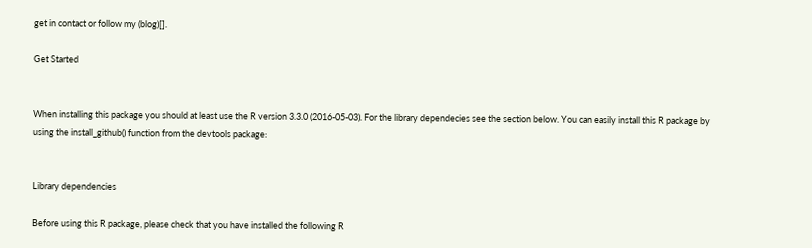get in contact or follow my (blog)[].

Get Started


When installing this package you should at least use the R version 3.3.0 (2016-05-03). For the library dependecies see the section below. You can easily install this R package by using the install_github() function from the devtools package:


Library dependencies

Before using this R package, please check that you have installed the following R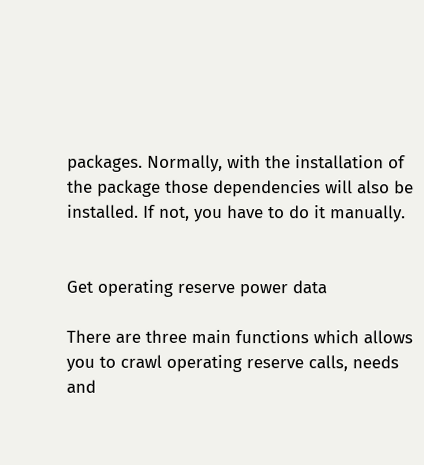packages. Normally, with the installation of the package those dependencies will also be installed. If not, you have to do it manually.


Get operating reserve power data

There are three main functions which allows you to crawl operating reserve calls, needs and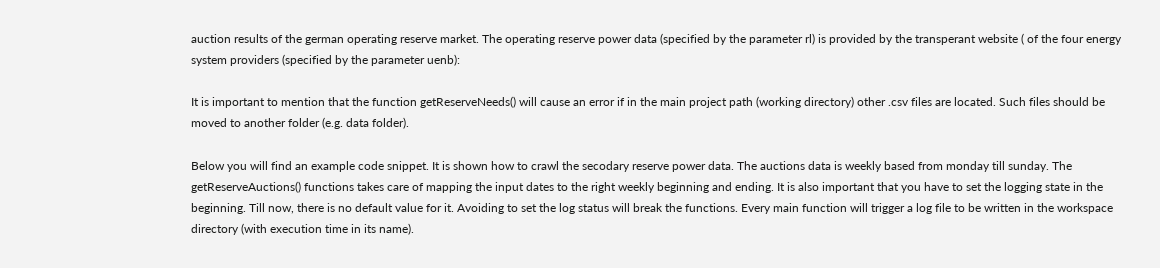auction results of the german operating reserve market. The operating reserve power data (specified by the parameter rl) is provided by the transperant website ( of the four energy system providers (specified by the parameter uenb):

It is important to mention that the function getReserveNeeds() will cause an error if in the main project path (working directory) other .csv files are located. Such files should be moved to another folder (e.g. data folder).

Below you will find an example code snippet. It is shown how to crawl the secodary reserve power data. The auctions data is weekly based from monday till sunday. The getReserveAuctions() functions takes care of mapping the input dates to the right weekly beginning and ending. It is also important that you have to set the logging state in the beginning. Till now, there is no default value for it. Avoiding to set the log status will break the functions. Every main function will trigger a log file to be written in the workspace directory (with execution time in its name).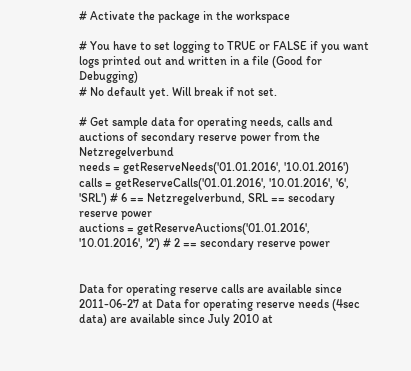# Activate the package in the workspace

# You have to set logging to TRUE or FALSE if you want logs printed out and written in a file (Good for Debugging)
# No default yet. Will break if not set.

# Get sample data for operating needs, calls and auctions of secondary reserve power from the Netzregelverbund
needs = getReserveNeeds('01.01.2016', '10.01.2016')
calls = getReserveCalls('01.01.2016', '10.01.2016', '6', 'SRL') # 6 == Netzregelverbund, SRL == secodary reserve power
auctions = getReserveAuctions('01.01.2016', '10.01.2016', '2') # 2 == secondary reserve power


Data for operating reserve calls are available since 2011-06-27 at Data for operating reserve needs (4sec data) are available since July 2010 at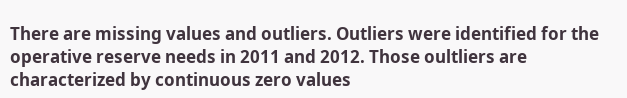There are missing values and outliers. Outliers were identified for the operative reserve needs in 2011 and 2012. Those oultliers are characterized by continuous zero values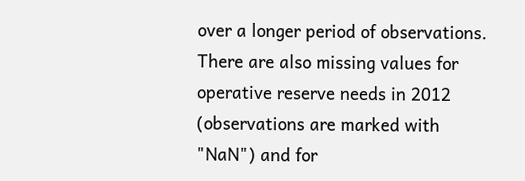over a longer period of observations. There are also missing values for operative reserve needs in 2012 (observations are marked with "NaN") and for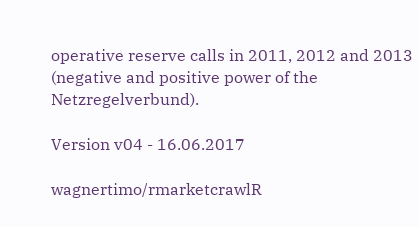operative reserve calls in 2011, 2012 and 2013 (negative and positive power of the Netzregelverbund).

Version v04 - 16.06.2017

wagnertimo/rmarketcrawlR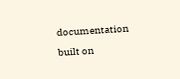documentation built on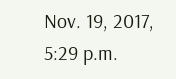Nov. 19, 2017, 5:29 p.m.